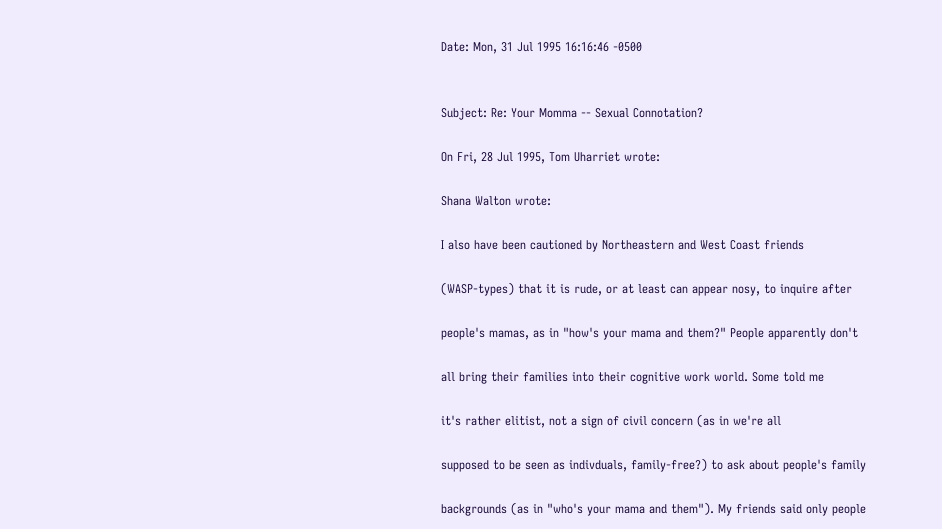Date: Mon, 31 Jul 1995 16:16:46 -0500


Subject: Re: Your Momma -- Sexual Connotation?

On Fri, 28 Jul 1995, Tom Uharriet wrote:

Shana Walton wrote:

I also have been cautioned by Northeastern and West Coast friends

(WASP-types) that it is rude, or at least can appear nosy, to inquire after

people's mamas, as in "how's your mama and them?" People apparently don't

all bring their families into their cognitive work world. Some told me

it's rather elitist, not a sign of civil concern (as in we're all

supposed to be seen as indivduals, family-free?) to ask about people's family

backgrounds (as in "who's your mama and them"). My friends said only people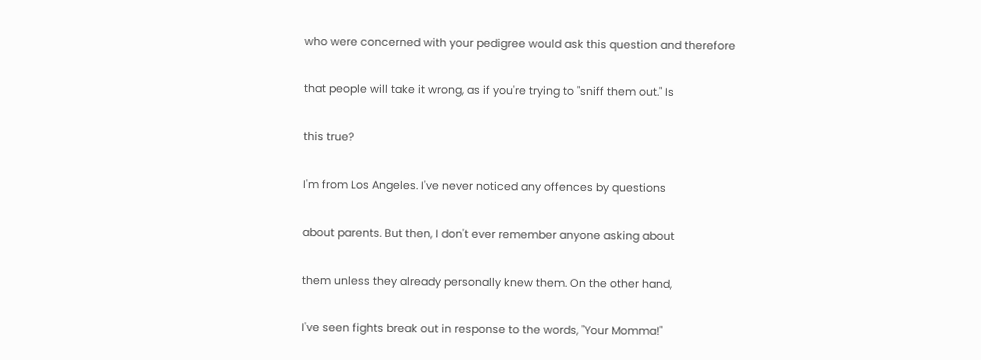who were concerned with your pedigree would ask this question and therefore

that people will take it wrong, as if you're trying to "sniff them out." Is

this true?

I'm from Los Angeles. I've never noticed any offences by questions

about parents. But then, I don't ever remember anyone asking about

them unless they already personally knew them. On the other hand,

I've seen fights break out in response to the words, "Your Momma!"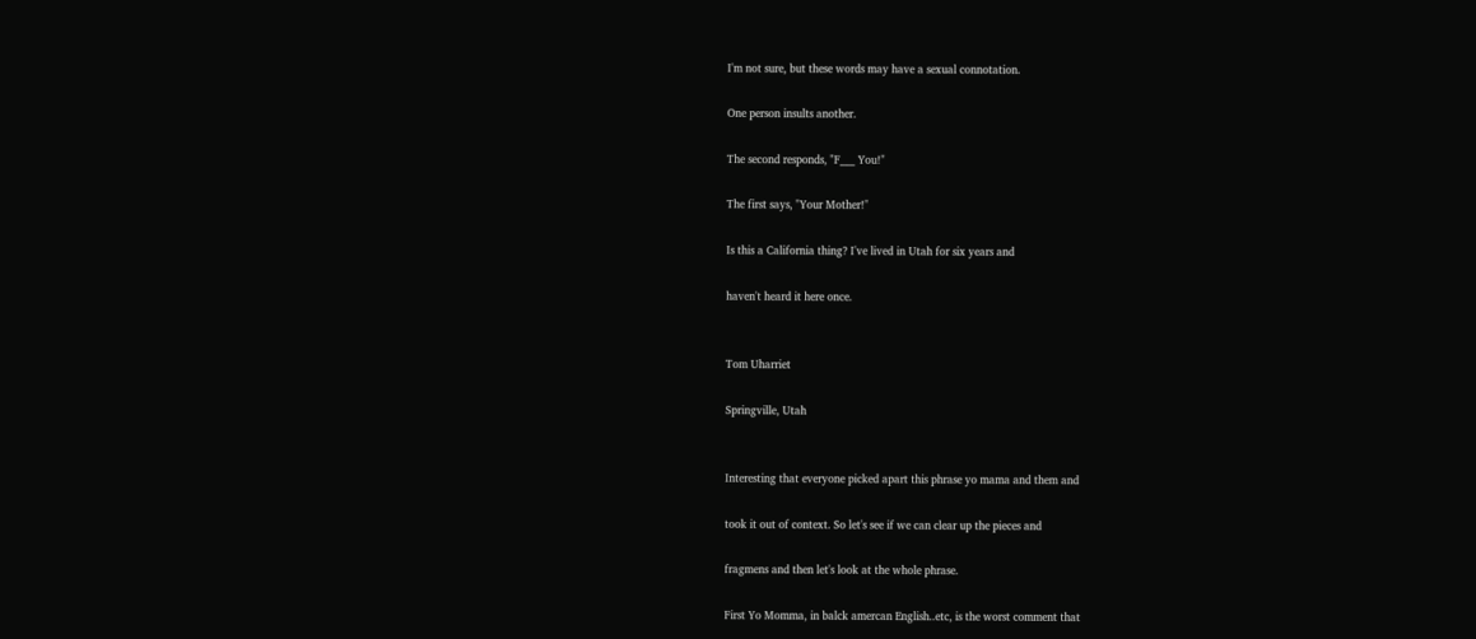I'm not sure, but these words may have a sexual connotation.

One person insults another.

The second responds, "F___ You!"

The first says, "Your Mother!"

Is this a California thing? I've lived in Utah for six years and

haven't heard it here once.


Tom Uharriet

Springville, Utah


Interesting that everyone picked apart this phrase yo mama and them and

took it out of context. So let's see if we can clear up the pieces and

fragmens and then let's look at the whole phrase.

First Yo Momma, in balck amercan English..etc, is the worst comment that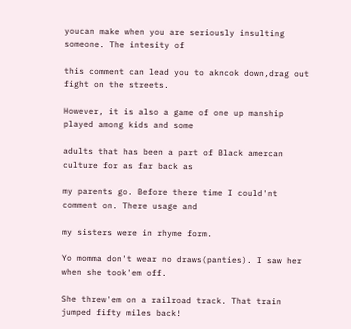youcan make when you are seriously insulting someone. The intesity of

this comment can lead you to akncok down,drag out fight on the streets.

However, it is also a game of one up manship played among kids and some

adults that has been a part of Black amercan culture for as far back as

my parents go. Before there time I could'nt comment on. There usage and

my sisters were in rhyme form.

Yo momma don't wear no draws(panties). I saw her when she took'em off.

She threw'em on a railroad track. That train jumped fifty miles back!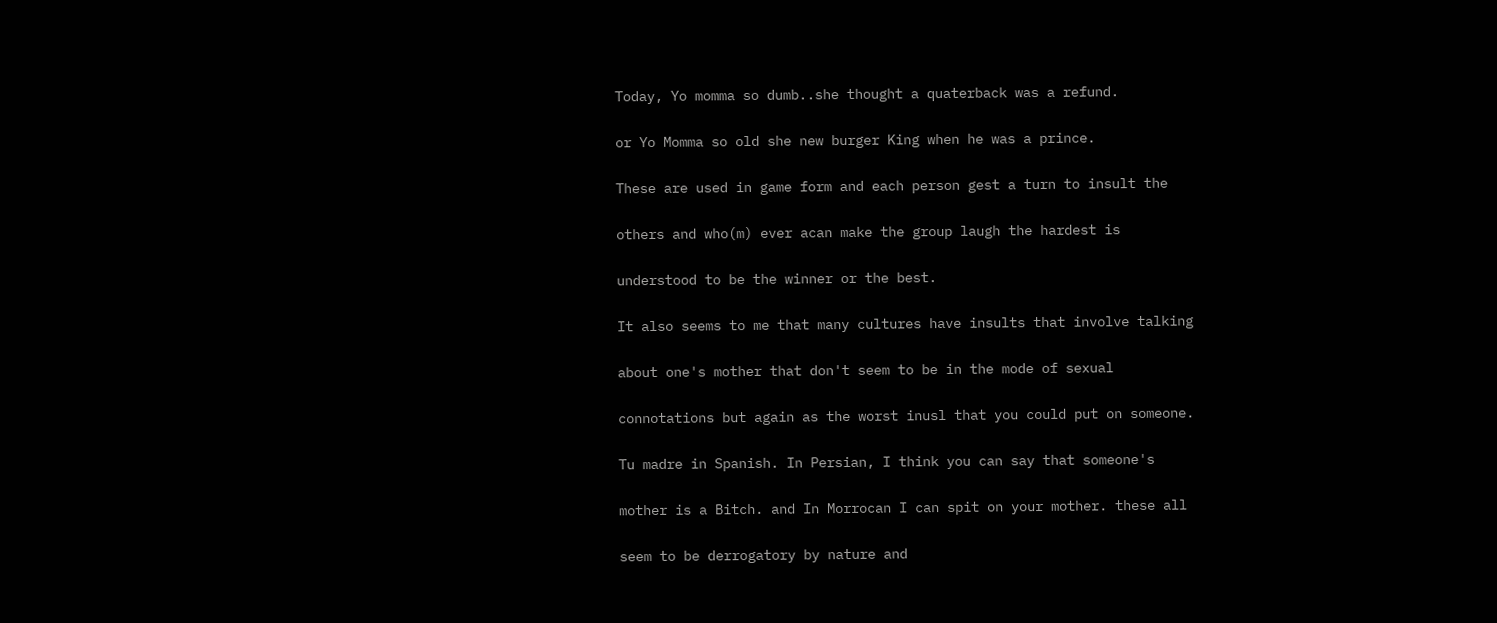Today, Yo momma so dumb..she thought a quaterback was a refund.

or Yo Momma so old she new burger King when he was a prince.

These are used in game form and each person gest a turn to insult the

others and who(m) ever acan make the group laugh the hardest is

understood to be the winner or the best.

It also seems to me that many cultures have insults that involve talking

about one's mother that don't seem to be in the mode of sexual

connotations but again as the worst inusl that you could put on someone.

Tu madre in Spanish. In Persian, I think you can say that someone's

mother is a Bitch. and In Morrocan I can spit on your mother. these all

seem to be derrogatory by nature and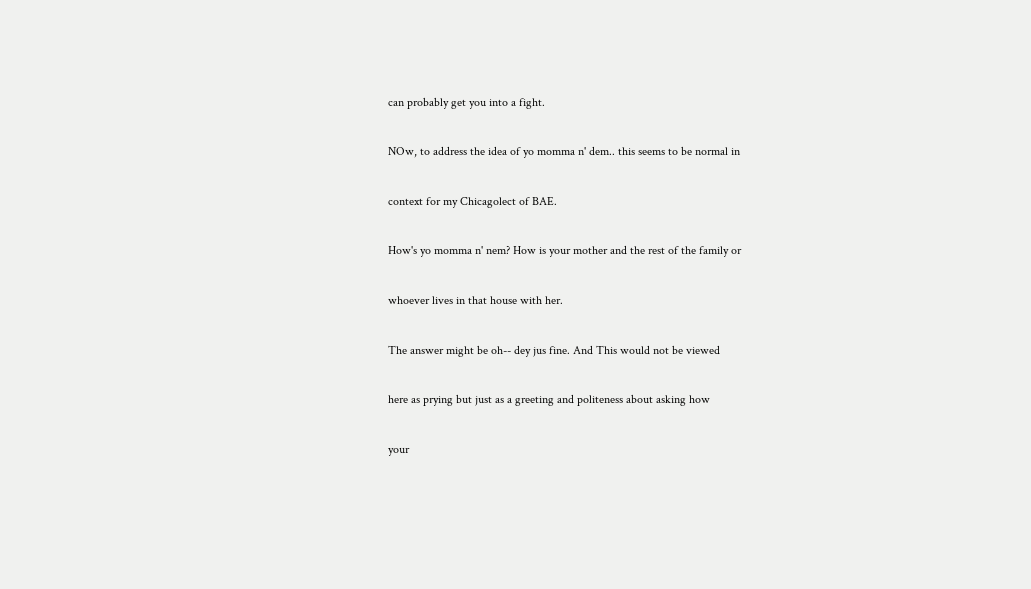can probably get you into a fight.

NOw, to address the idea of yo momma n' dem.. this seems to be normal in

context for my Chicagolect of BAE.

How's yo momma n' nem? How is your mother and the rest of the family or

whoever lives in that house with her.

The answer might be oh-- dey jus fine. And This would not be viewed

here as prying but just as a greeting and politeness about asking how

your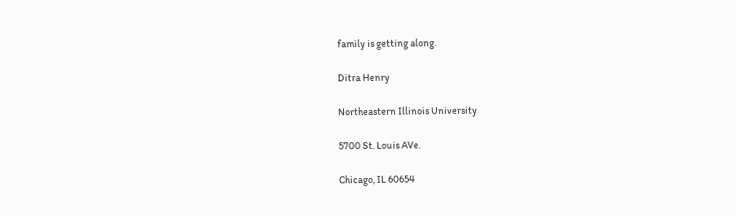family is getting along.

Ditra Henry

Northeastern Illinois University

5700 St. Louis AVe.

Chicago, IL 60654